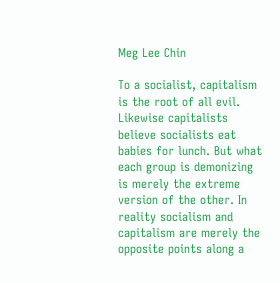Meg Lee Chin

To a socialist, capitalism is the root of all evil. Likewise capitalists believe socialists eat babies for lunch. But what each group is demonizing is merely the extreme version of the other. In reality socialism and capitalism are merely the opposite points along a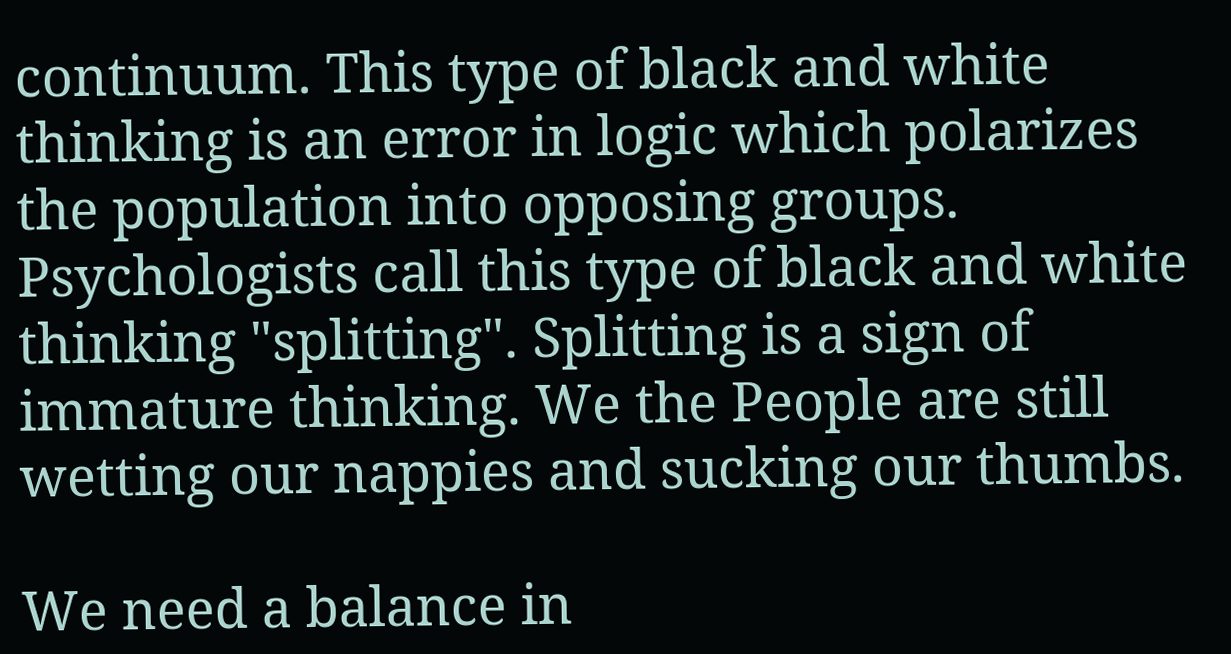continuum. This type of black and white thinking is an error in logic which polarizes the population into opposing groups. Psychologists call this type of black and white thinking "splitting". Splitting is a sign of immature thinking. We the People are still wetting our nappies and sucking our thumbs.

We need a balance in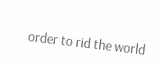order to rid the world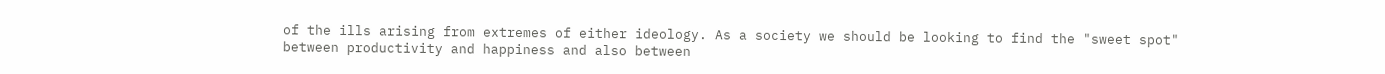of the ills arising from extremes of either ideology. As a society we should be looking to find the "sweet spot" between productivity and happiness and also between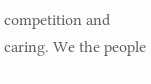competition and caring. We the people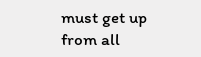must get up from all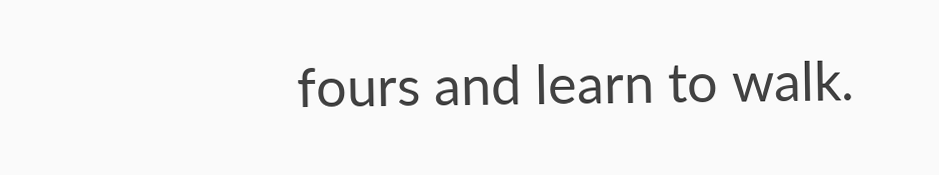fours and learn to walk.